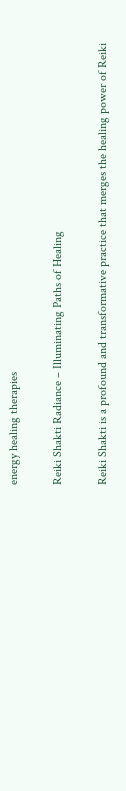energy healing therapies

Reiki Shakti Radiance – Illuminating Paths of Healing

Reiki Shakti is a profound and transformative practice that merges the healing power of Reiki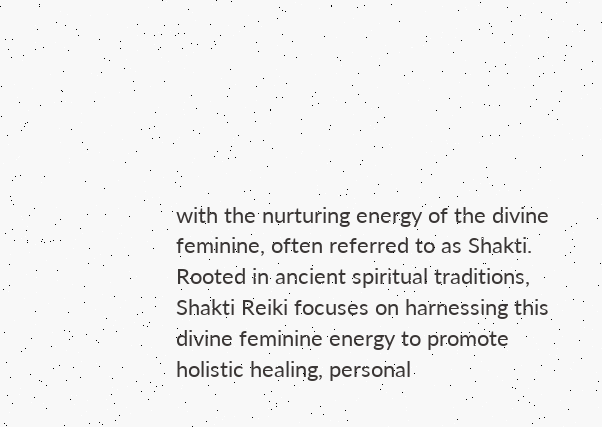with the nurturing energy of the divine feminine, often referred to as Shakti. Rooted in ancient spiritual traditions, Shakti Reiki focuses on harnessing this divine feminine energy to promote holistic healing, personal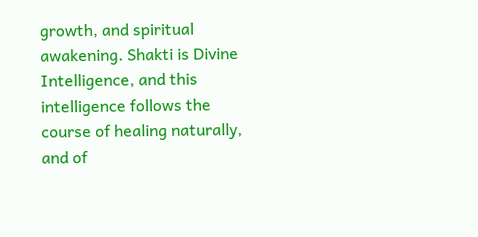growth, and spiritual awakening. Shakti is Divine Intelligence, and this intelligence follows the course of healing naturally, and of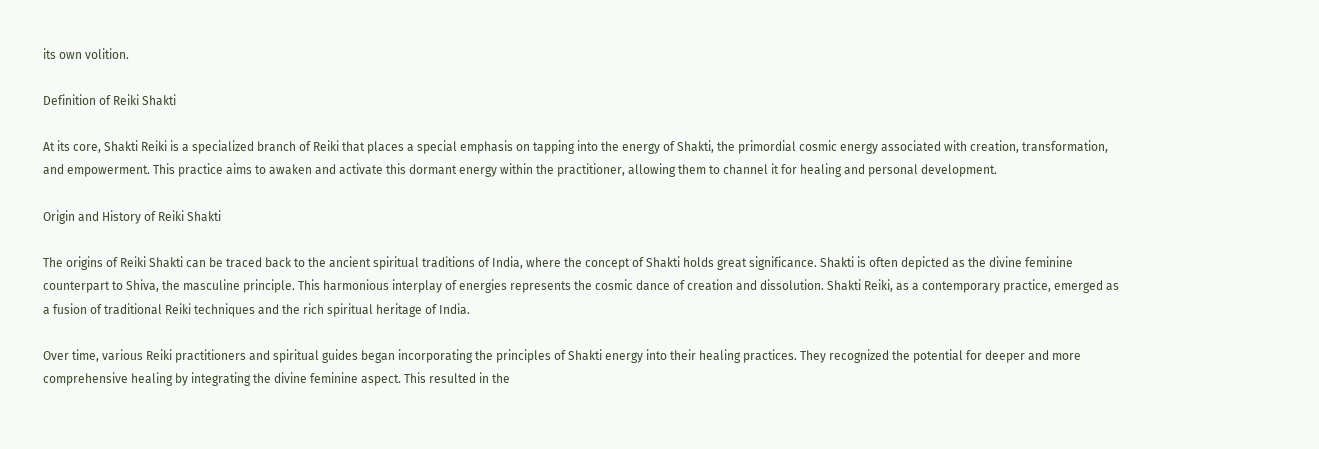its own volition.

Definition of Reiki Shakti

At its core, Shakti Reiki is a specialized branch of Reiki that places a special emphasis on tapping into the energy of Shakti, the primordial cosmic energy associated with creation, transformation, and empowerment. This practice aims to awaken and activate this dormant energy within the practitioner, allowing them to channel it for healing and personal development.

Origin and History of Reiki Shakti

The origins of Reiki Shakti can be traced back to the ancient spiritual traditions of India, where the concept of Shakti holds great significance. Shakti is often depicted as the divine feminine counterpart to Shiva, the masculine principle. This harmonious interplay of energies represents the cosmic dance of creation and dissolution. Shakti Reiki, as a contemporary practice, emerged as a fusion of traditional Reiki techniques and the rich spiritual heritage of India.

Over time, various Reiki practitioners and spiritual guides began incorporating the principles of Shakti energy into their healing practices. They recognized the potential for deeper and more comprehensive healing by integrating the divine feminine aspect. This resulted in the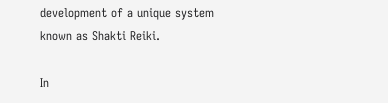development of a unique system known as Shakti Reiki.

In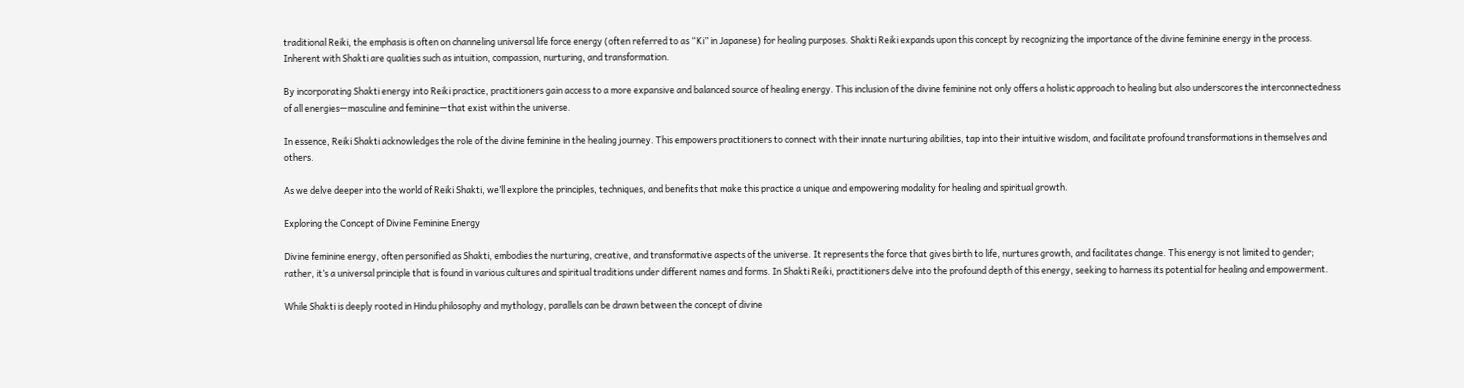traditional Reiki, the emphasis is often on channeling universal life force energy (often referred to as “Ki” in Japanese) for healing purposes. Shakti Reiki expands upon this concept by recognizing the importance of the divine feminine energy in the process. Inherent with Shakti are qualities such as intuition, compassion, nurturing, and transformation.

By incorporating Shakti energy into Reiki practice, practitioners gain access to a more expansive and balanced source of healing energy. This inclusion of the divine feminine not only offers a holistic approach to healing but also underscores the interconnectedness of all energies—masculine and feminine—that exist within the universe.

In essence, Reiki Shakti acknowledges the role of the divine feminine in the healing journey. This empowers practitioners to connect with their innate nurturing abilities, tap into their intuitive wisdom, and facilitate profound transformations in themselves and others.

As we delve deeper into the world of Reiki Shakti, we’ll explore the principles, techniques, and benefits that make this practice a unique and empowering modality for healing and spiritual growth.

Exploring the Concept of Divine Feminine Energy

Divine feminine energy, often personified as Shakti, embodies the nurturing, creative, and transformative aspects of the universe. It represents the force that gives birth to life, nurtures growth, and facilitates change. This energy is not limited to gender; rather, it’s a universal principle that is found in various cultures and spiritual traditions under different names and forms. In Shakti Reiki, practitioners delve into the profound depth of this energy, seeking to harness its potential for healing and empowerment.

While Shakti is deeply rooted in Hindu philosophy and mythology, parallels can be drawn between the concept of divine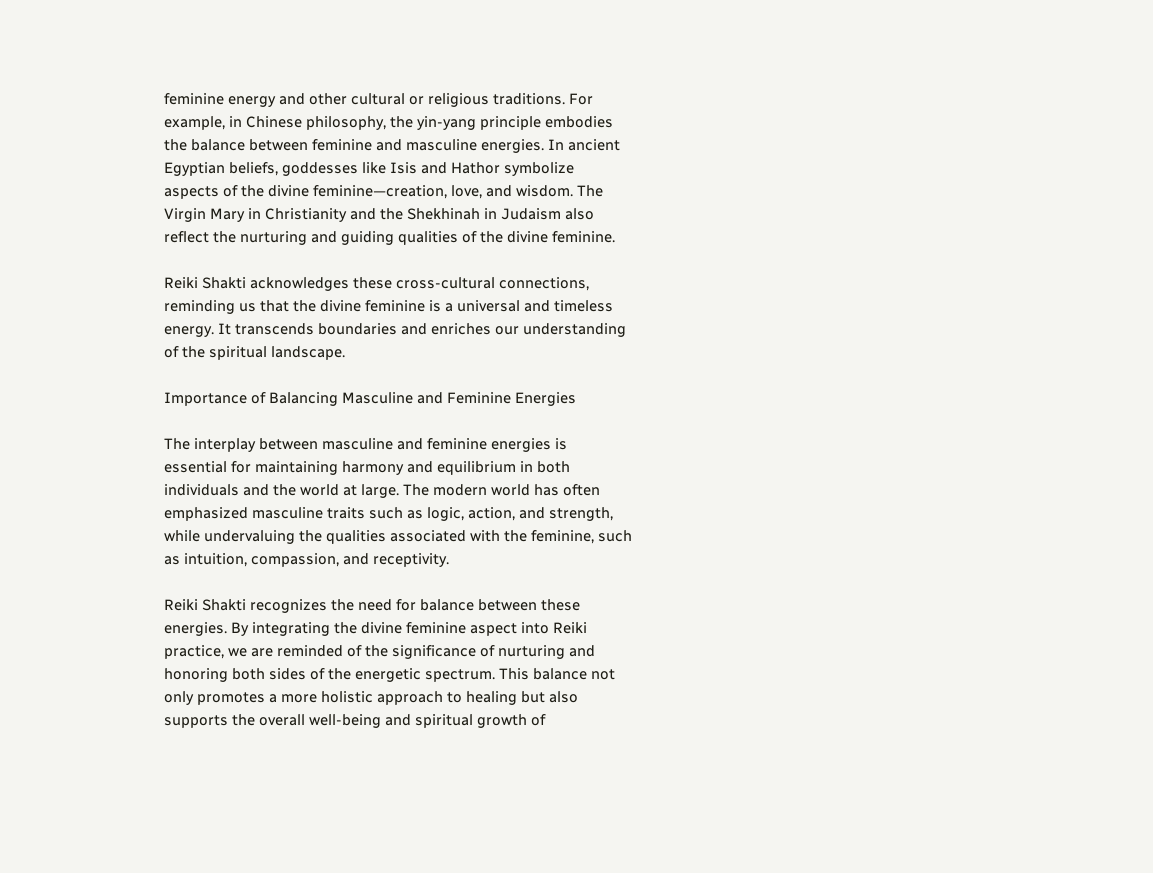feminine energy and other cultural or religious traditions. For example, in Chinese philosophy, the yin-yang principle embodies the balance between feminine and masculine energies. In ancient Egyptian beliefs, goddesses like Isis and Hathor symbolize aspects of the divine feminine—creation, love, and wisdom. The Virgin Mary in Christianity and the Shekhinah in Judaism also reflect the nurturing and guiding qualities of the divine feminine.

Reiki Shakti acknowledges these cross-cultural connections, reminding us that the divine feminine is a universal and timeless energy. It transcends boundaries and enriches our understanding of the spiritual landscape.

Importance of Balancing Masculine and Feminine Energies

The interplay between masculine and feminine energies is essential for maintaining harmony and equilibrium in both individuals and the world at large. The modern world has often emphasized masculine traits such as logic, action, and strength, while undervaluing the qualities associated with the feminine, such as intuition, compassion, and receptivity.

Reiki Shakti recognizes the need for balance between these energies. By integrating the divine feminine aspect into Reiki practice, we are reminded of the significance of nurturing and honoring both sides of the energetic spectrum. This balance not only promotes a more holistic approach to healing but also supports the overall well-being and spiritual growth of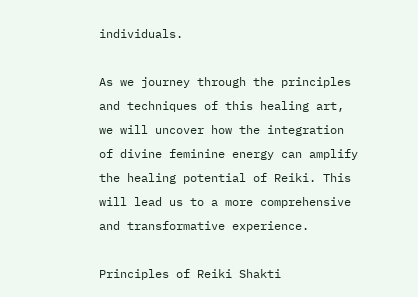individuals.

As we journey through the principles and techniques of this healing art, we will uncover how the integration of divine feminine energy can amplify the healing potential of Reiki. This will lead us to a more comprehensive and transformative experience.

Principles of Reiki Shakti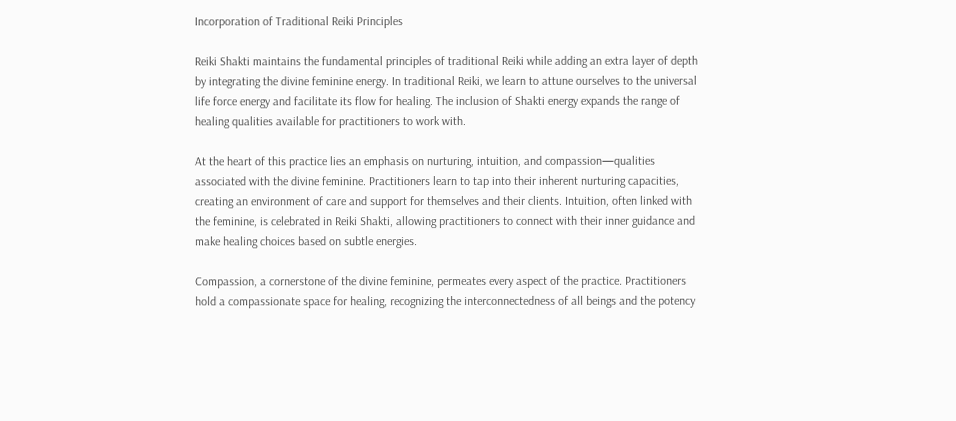Incorporation of Traditional Reiki Principles

Reiki Shakti maintains the fundamental principles of traditional Reiki while adding an extra layer of depth by integrating the divine feminine energy. In traditional Reiki, we learn to attune ourselves to the universal life force energy and facilitate its flow for healing. The inclusion of Shakti energy expands the range of healing qualities available for practitioners to work with.

At the heart of this practice lies an emphasis on nurturing, intuition, and compassion—qualities associated with the divine feminine. Practitioners learn to tap into their inherent nurturing capacities, creating an environment of care and support for themselves and their clients. Intuition, often linked with the feminine, is celebrated in Reiki Shakti, allowing practitioners to connect with their inner guidance and make healing choices based on subtle energies.

Compassion, a cornerstone of the divine feminine, permeates every aspect of the practice. Practitioners hold a compassionate space for healing, recognizing the interconnectedness of all beings and the potency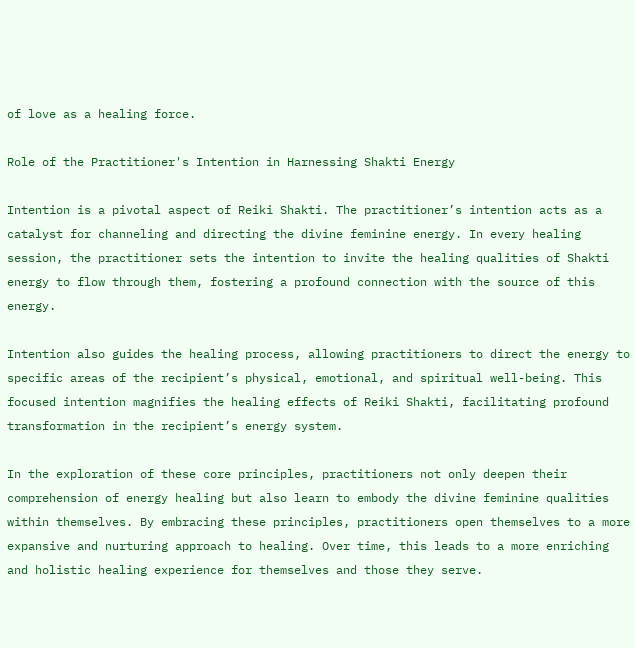of love as a healing force.

Role of the Practitioner's Intention in Harnessing Shakti Energy

Intention is a pivotal aspect of Reiki Shakti. The practitioner’s intention acts as a catalyst for channeling and directing the divine feminine energy. In every healing session, the practitioner sets the intention to invite the healing qualities of Shakti energy to flow through them, fostering a profound connection with the source of this energy.

Intention also guides the healing process, allowing practitioners to direct the energy to specific areas of the recipient’s physical, emotional, and spiritual well-being. This focused intention magnifies the healing effects of Reiki Shakti, facilitating profound transformation in the recipient’s energy system.

In the exploration of these core principles, practitioners not only deepen their comprehension of energy healing but also learn to embody the divine feminine qualities within themselves. By embracing these principles, practitioners open themselves to a more expansive and nurturing approach to healing. Over time, this leads to a more enriching and holistic healing experience for themselves and those they serve.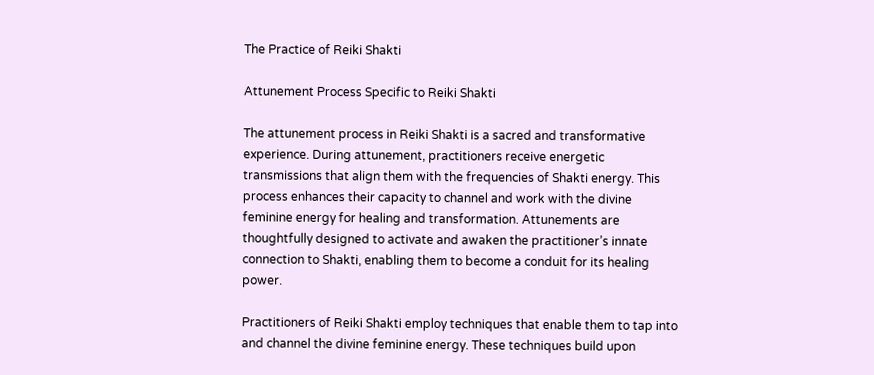The Practice of Reiki Shakti

Attunement Process Specific to Reiki Shakti

The attunement process in Reiki Shakti is a sacred and transformative experience. During attunement, practitioners receive energetic transmissions that align them with the frequencies of Shakti energy. This process enhances their capacity to channel and work with the divine feminine energy for healing and transformation. Attunements are thoughtfully designed to activate and awaken the practitioner’s innate connection to Shakti, enabling them to become a conduit for its healing power.

Practitioners of Reiki Shakti employ techniques that enable them to tap into and channel the divine feminine energy. These techniques build upon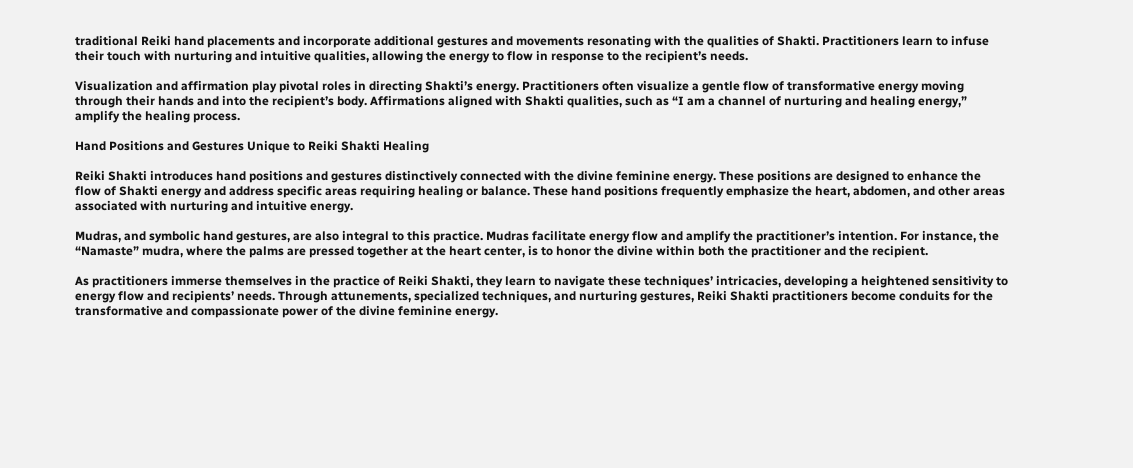traditional Reiki hand placements and incorporate additional gestures and movements resonating with the qualities of Shakti. Practitioners learn to infuse their touch with nurturing and intuitive qualities, allowing the energy to flow in response to the recipient’s needs.

Visualization and affirmation play pivotal roles in directing Shakti’s energy. Practitioners often visualize a gentle flow of transformative energy moving through their hands and into the recipient’s body. Affirmations aligned with Shakti qualities, such as “I am a channel of nurturing and healing energy,” amplify the healing process.

Hand Positions and Gestures Unique to Reiki Shakti Healing

Reiki Shakti introduces hand positions and gestures distinctively connected with the divine feminine energy. These positions are designed to enhance the flow of Shakti energy and address specific areas requiring healing or balance. These hand positions frequently emphasize the heart, abdomen, and other areas associated with nurturing and intuitive energy.

Mudras, and symbolic hand gestures, are also integral to this practice. Mudras facilitate energy flow and amplify the practitioner’s intention. For instance, the “Namaste” mudra, where the palms are pressed together at the heart center, is to honor the divine within both the practitioner and the recipient.

As practitioners immerse themselves in the practice of Reiki Shakti, they learn to navigate these techniques’ intricacies, developing a heightened sensitivity to energy flow and recipients’ needs. Through attunements, specialized techniques, and nurturing gestures, Reiki Shakti practitioners become conduits for the transformative and compassionate power of the divine feminine energy.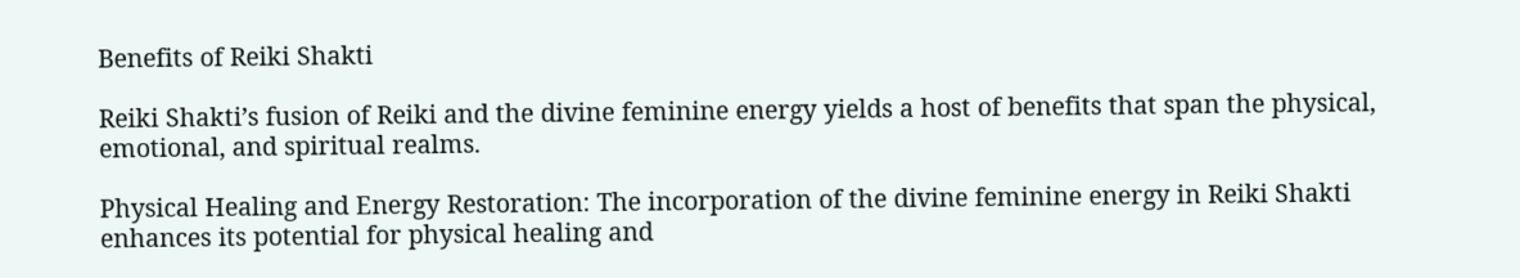Benefits of Reiki Shakti

Reiki Shakti’s fusion of Reiki and the divine feminine energy yields a host of benefits that span the physical, emotional, and spiritual realms.

Physical Healing and Energy Restoration: The incorporation of the divine feminine energy in Reiki Shakti enhances its potential for physical healing and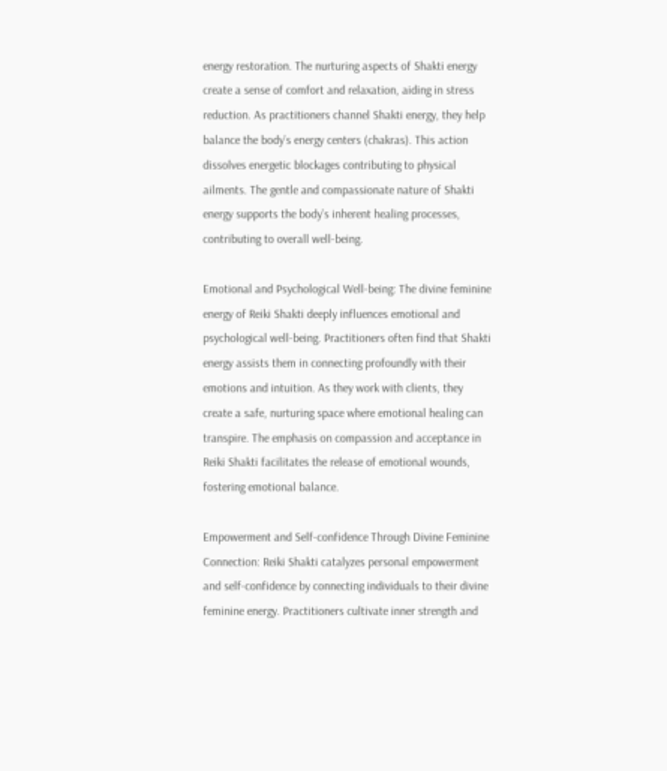energy restoration. The nurturing aspects of Shakti energy create a sense of comfort and relaxation, aiding in stress reduction. As practitioners channel Shakti energy, they help balance the body’s energy centers (chakras). This action dissolves energetic blockages contributing to physical ailments. The gentle and compassionate nature of Shakti energy supports the body’s inherent healing processes, contributing to overall well-being.

Emotional and Psychological Well-being: The divine feminine energy of Reiki Shakti deeply influences emotional and psychological well-being. Practitioners often find that Shakti energy assists them in connecting profoundly with their emotions and intuition. As they work with clients, they create a safe, nurturing space where emotional healing can transpire. The emphasis on compassion and acceptance in Reiki Shakti facilitates the release of emotional wounds, fostering emotional balance.

Empowerment and Self-confidence Through Divine Feminine Connection: Reiki Shakti catalyzes personal empowerment and self-confidence by connecting individuals to their divine feminine energy. Practitioners cultivate inner strength and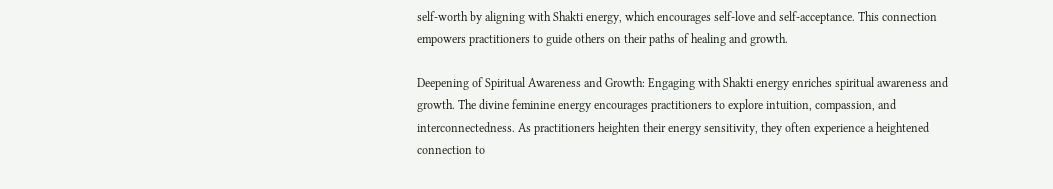self-worth by aligning with Shakti energy, which encourages self-love and self-acceptance. This connection empowers practitioners to guide others on their paths of healing and growth.

Deepening of Spiritual Awareness and Growth: Engaging with Shakti energy enriches spiritual awareness and growth. The divine feminine energy encourages practitioners to explore intuition, compassion, and interconnectedness. As practitioners heighten their energy sensitivity, they often experience a heightened connection to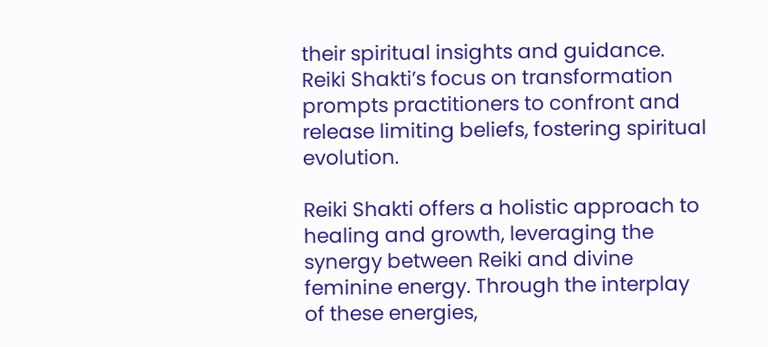their spiritual insights and guidance. Reiki Shakti’s focus on transformation prompts practitioners to confront and release limiting beliefs, fostering spiritual evolution.

Reiki Shakti offers a holistic approach to healing and growth, leveraging the synergy between Reiki and divine feminine energy. Through the interplay of these energies,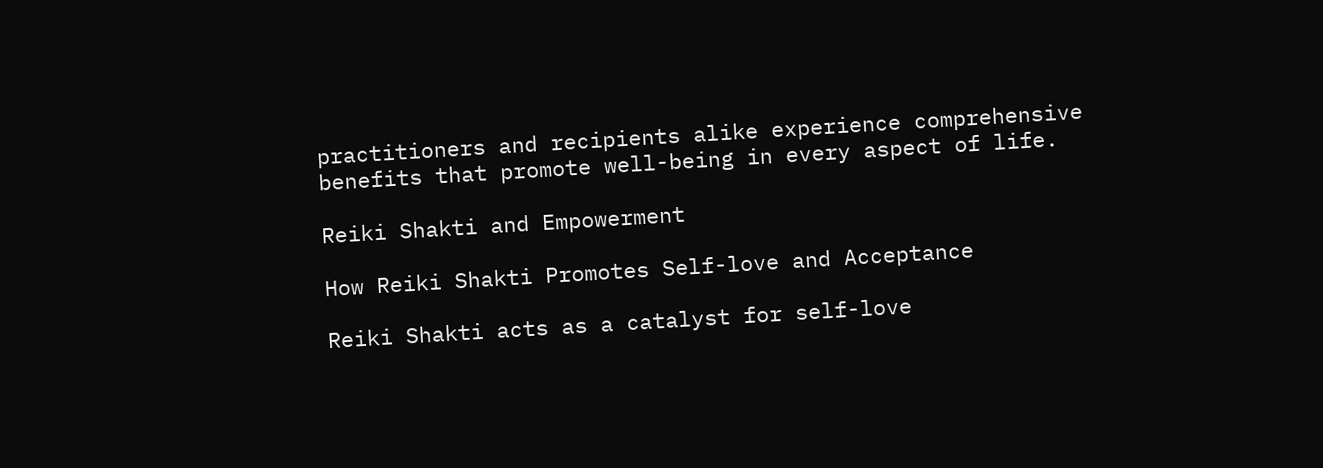practitioners and recipients alike experience comprehensive benefits that promote well-being in every aspect of life.

Reiki Shakti and Empowerment

How Reiki Shakti Promotes Self-love and Acceptance

Reiki Shakti acts as a catalyst for self-love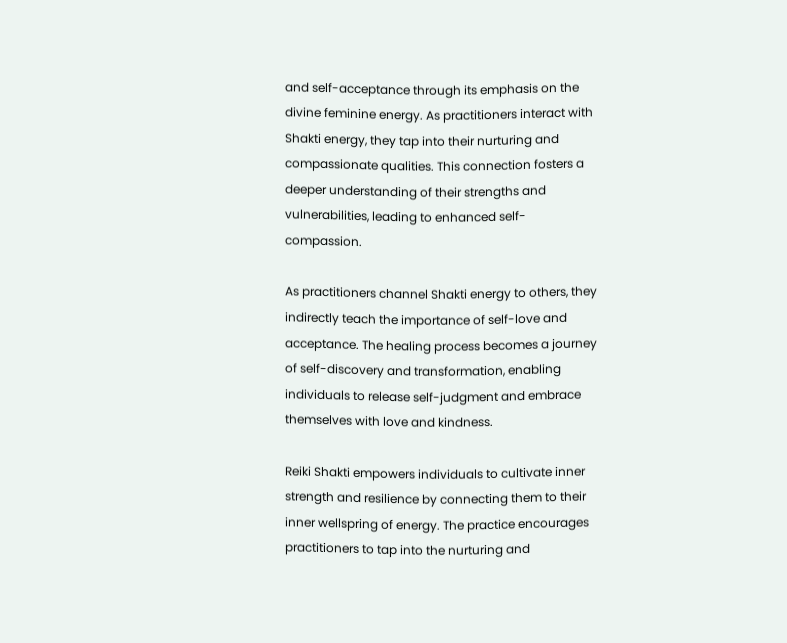and self-acceptance through its emphasis on the divine feminine energy. As practitioners interact with Shakti energy, they tap into their nurturing and compassionate qualities. This connection fosters a deeper understanding of their strengths and vulnerabilities, leading to enhanced self-compassion.

As practitioners channel Shakti energy to others, they indirectly teach the importance of self-love and acceptance. The healing process becomes a journey of self-discovery and transformation, enabling individuals to release self-judgment and embrace themselves with love and kindness.

Reiki Shakti empowers individuals to cultivate inner strength and resilience by connecting them to their inner wellspring of energy. The practice encourages practitioners to tap into the nurturing and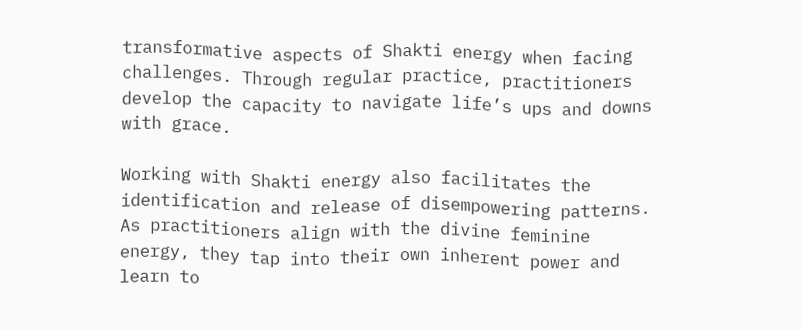transformative aspects of Shakti energy when facing challenges. Through regular practice, practitioners develop the capacity to navigate life’s ups and downs with grace.

Working with Shakti energy also facilitates the identification and release of disempowering patterns. As practitioners align with the divine feminine energy, they tap into their own inherent power and learn to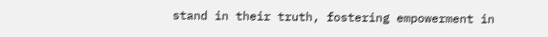stand in their truth, fostering empowerment in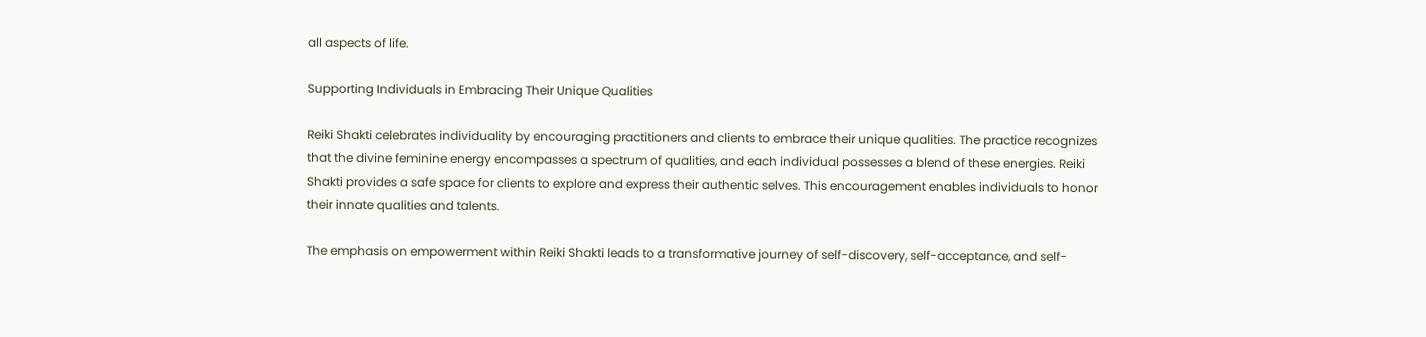all aspects of life.

Supporting Individuals in Embracing Their Unique Qualities

Reiki Shakti celebrates individuality by encouraging practitioners and clients to embrace their unique qualities. The practice recognizes that the divine feminine energy encompasses a spectrum of qualities, and each individual possesses a blend of these energies. Reiki Shakti provides a safe space for clients to explore and express their authentic selves. This encouragement enables individuals to honor their innate qualities and talents.

The emphasis on empowerment within Reiki Shakti leads to a transformative journey of self-discovery, self-acceptance, and self-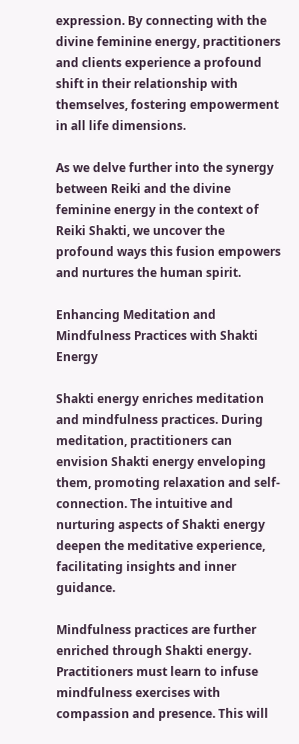expression. By connecting with the divine feminine energy, practitioners and clients experience a profound shift in their relationship with themselves, fostering empowerment in all life dimensions.

As we delve further into the synergy between Reiki and the divine feminine energy in the context of Reiki Shakti, we uncover the profound ways this fusion empowers and nurtures the human spirit.

Enhancing Meditation and Mindfulness Practices with Shakti Energy

Shakti energy enriches meditation and mindfulness practices. During meditation, practitioners can envision Shakti energy enveloping them, promoting relaxation and self-connection. The intuitive and nurturing aspects of Shakti energy deepen the meditative experience, facilitating insights and inner guidance.

Mindfulness practices are further enriched through Shakti energy. Practitioners must learn to infuse mindfulness exercises with compassion and presence. This will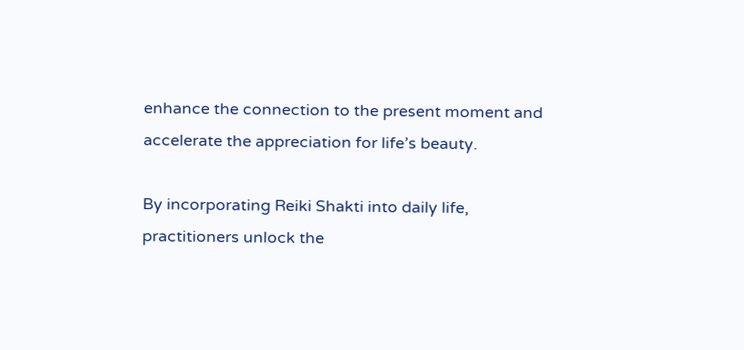enhance the connection to the present moment and accelerate the appreciation for life’s beauty.

By incorporating Reiki Shakti into daily life, practitioners unlock the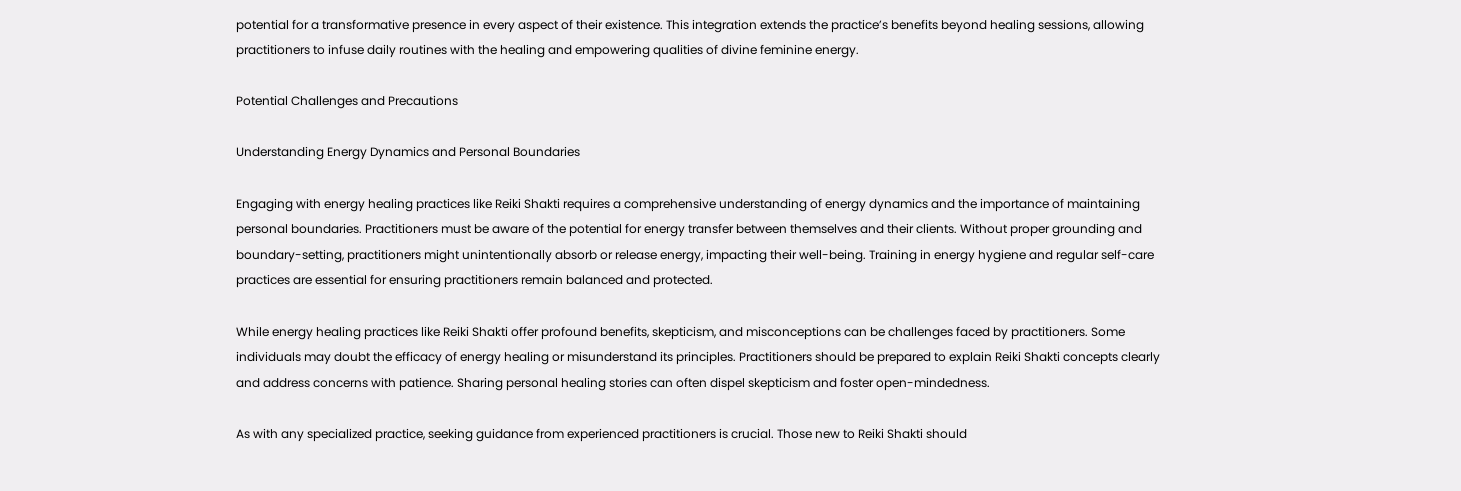potential for a transformative presence in every aspect of their existence. This integration extends the practice’s benefits beyond healing sessions, allowing practitioners to infuse daily routines with the healing and empowering qualities of divine feminine energy.

Potential Challenges and Precautions

Understanding Energy Dynamics and Personal Boundaries

Engaging with energy healing practices like Reiki Shakti requires a comprehensive understanding of energy dynamics and the importance of maintaining personal boundaries. Practitioners must be aware of the potential for energy transfer between themselves and their clients. Without proper grounding and boundary-setting, practitioners might unintentionally absorb or release energy, impacting their well-being. Training in energy hygiene and regular self-care practices are essential for ensuring practitioners remain balanced and protected.

While energy healing practices like Reiki Shakti offer profound benefits, skepticism, and misconceptions can be challenges faced by practitioners. Some individuals may doubt the efficacy of energy healing or misunderstand its principles. Practitioners should be prepared to explain Reiki Shakti concepts clearly and address concerns with patience. Sharing personal healing stories can often dispel skepticism and foster open-mindedness.

As with any specialized practice, seeking guidance from experienced practitioners is crucial. Those new to Reiki Shakti should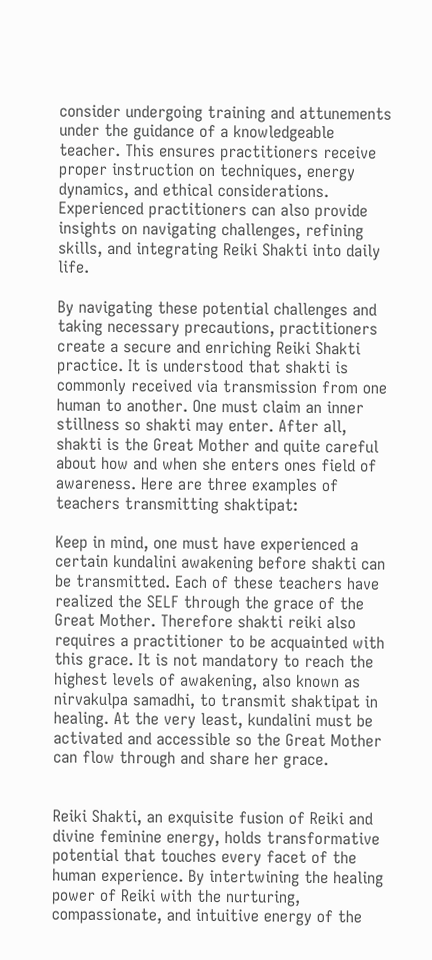consider undergoing training and attunements under the guidance of a knowledgeable teacher. This ensures practitioners receive proper instruction on techniques, energy dynamics, and ethical considerations. Experienced practitioners can also provide insights on navigating challenges, refining skills, and integrating Reiki Shakti into daily life.

By navigating these potential challenges and taking necessary precautions, practitioners create a secure and enriching Reiki Shakti practice. It is understood that shakti is commonly received via transmission from one human to another. One must claim an inner stillness so shakti may enter. After all, shakti is the Great Mother and quite careful about how and when she enters ones field of awareness. Here are three examples of teachers transmitting shaktipat:

Keep in mind, one must have experienced a certain kundalini awakening before shakti can be transmitted. Each of these teachers have realized the SELF through the grace of the Great Mother. Therefore shakti reiki also requires a practitioner to be acquainted with this grace. It is not mandatory to reach the highest levels of awakening, also known as nirvakulpa samadhi, to transmit shaktipat in healing. At the very least, kundalini must be activated and accessible so the Great Mother can flow through and share her grace.


Reiki Shakti, an exquisite fusion of Reiki and divine feminine energy, holds transformative potential that touches every facet of the human experience. By intertwining the healing power of Reiki with the nurturing, compassionate, and intuitive energy of the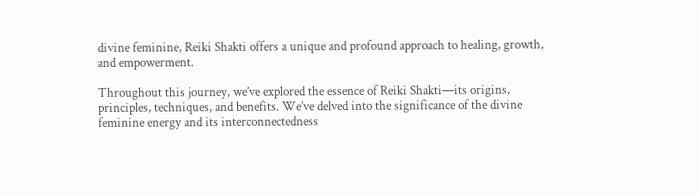divine feminine, Reiki Shakti offers a unique and profound approach to healing, growth, and empowerment.

Throughout this journey, we’ve explored the essence of Reiki Shakti—its origins, principles, techniques, and benefits. We’ve delved into the significance of the divine feminine energy and its interconnectedness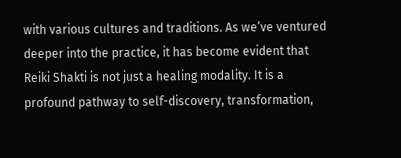with various cultures and traditions. As we’ve ventured deeper into the practice, it has become evident that Reiki Shakti is not just a healing modality. It is a profound pathway to self-discovery, transformation,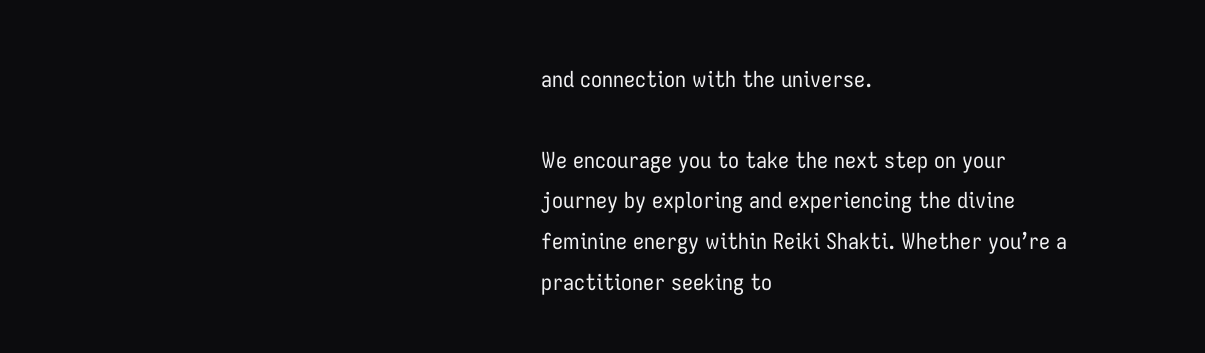and connection with the universe.

We encourage you to take the next step on your journey by exploring and experiencing the divine feminine energy within Reiki Shakti. Whether you’re a practitioner seeking to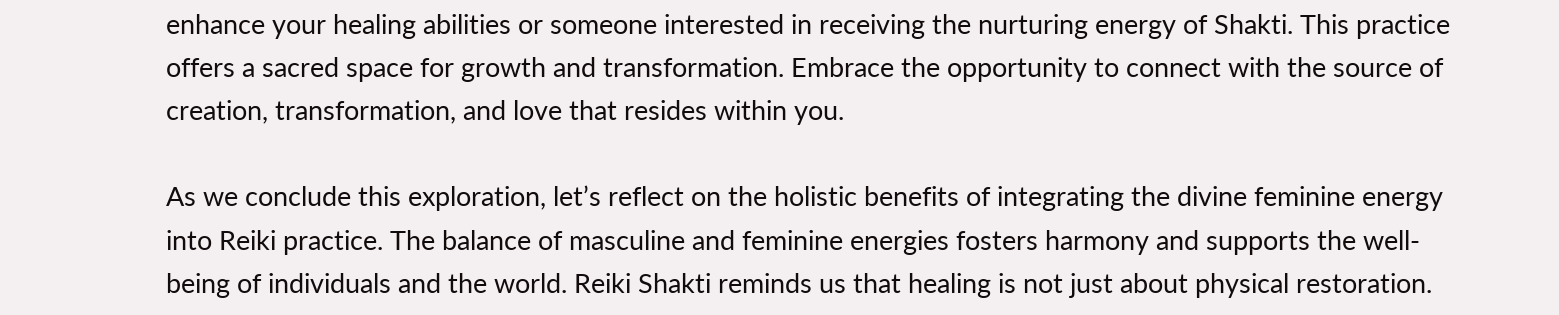enhance your healing abilities or someone interested in receiving the nurturing energy of Shakti. This practice offers a sacred space for growth and transformation. Embrace the opportunity to connect with the source of creation, transformation, and love that resides within you.

As we conclude this exploration, let’s reflect on the holistic benefits of integrating the divine feminine energy into Reiki practice. The balance of masculine and feminine energies fosters harmony and supports the well-being of individuals and the world. Reiki Shakti reminds us that healing is not just about physical restoration.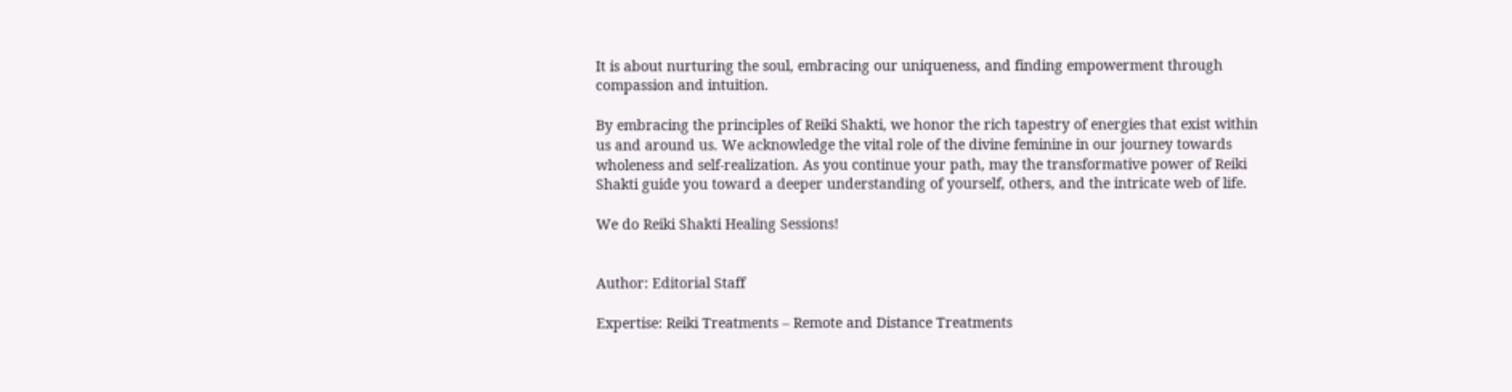It is about nurturing the soul, embracing our uniqueness, and finding empowerment through compassion and intuition.

By embracing the principles of Reiki Shakti, we honor the rich tapestry of energies that exist within us and around us. We acknowledge the vital role of the divine feminine in our journey towards wholeness and self-realization. As you continue your path, may the transformative power of Reiki Shakti guide you toward a deeper understanding of yourself, others, and the intricate web of life.

We do Reiki Shakti Healing Sessions!


Author: Editorial Staff

Expertise: Reiki Treatments – Remote and Distance Treatments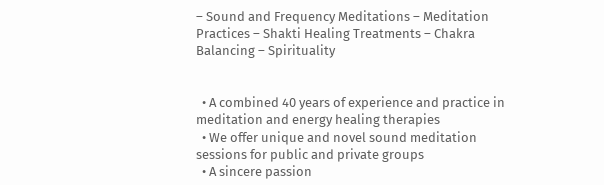– Sound and Frequency Meditations – Meditation Practices – Shakti Healing Treatments – Chakra Balancing – Spirituality


  • A combined 40 years of experience and practice in meditation and energy healing therapies
  • We offer unique and novel sound meditation sessions for public and private groups
  • A sincere passion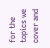for the topics we cover and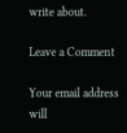write about.

Leave a Comment

Your email address will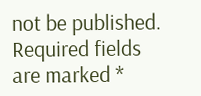not be published. Required fields are marked *